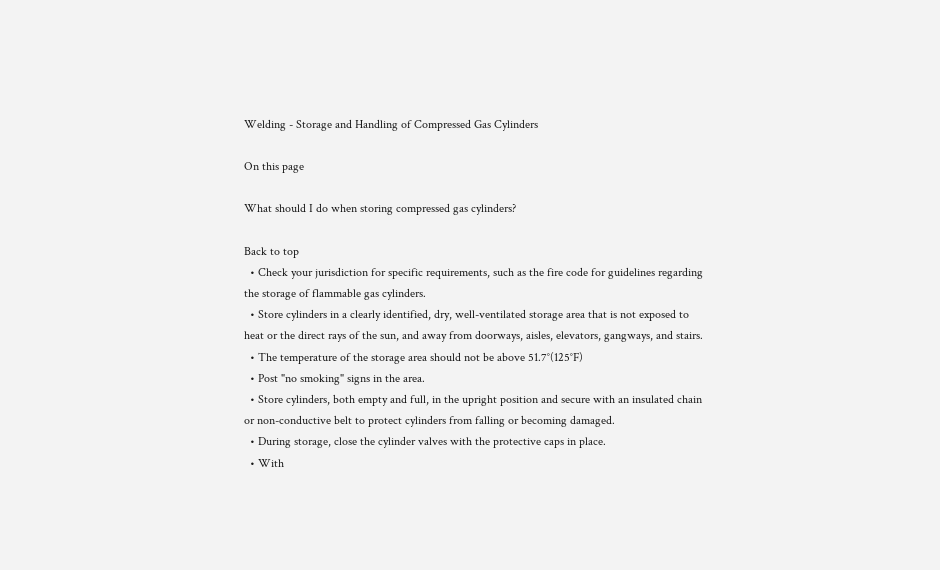Welding - Storage and Handling of Compressed Gas Cylinders

On this page

What should I do when storing compressed gas cylinders?

Back to top
  • Check your jurisdiction for specific requirements, such as the fire code for guidelines regarding the storage of flammable gas cylinders.
  • Store cylinders in a clearly identified, dry, well-ventilated storage area that is not exposed to heat or the direct rays of the sun, and away from doorways, aisles, elevators, gangways, and stairs.
  • The temperature of the storage area should not be above 51.7°(125°F)
  • Post "no smoking" signs in the area.
  • Store cylinders, both empty and full, in the upright position and secure with an insulated chain or non-conductive belt to protect cylinders from falling or becoming damaged.
  • During storage, close the cylinder valves with the protective caps in place.
  • With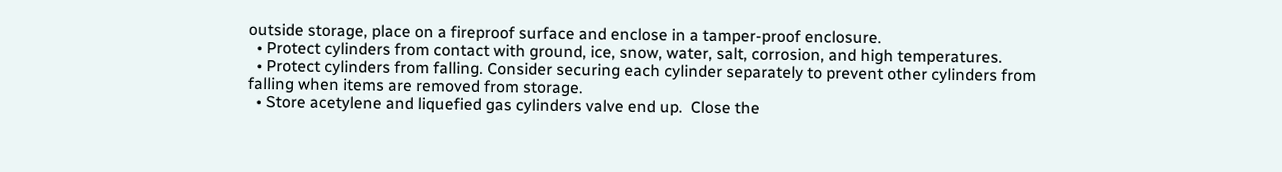outside storage, place on a fireproof surface and enclose in a tamper-proof enclosure.
  • Protect cylinders from contact with ground, ice, snow, water, salt, corrosion, and high temperatures.
  • Protect cylinders from falling. Consider securing each cylinder separately to prevent other cylinders from falling when items are removed from storage.
  • Store acetylene and liquefied gas cylinders valve end up.  Close the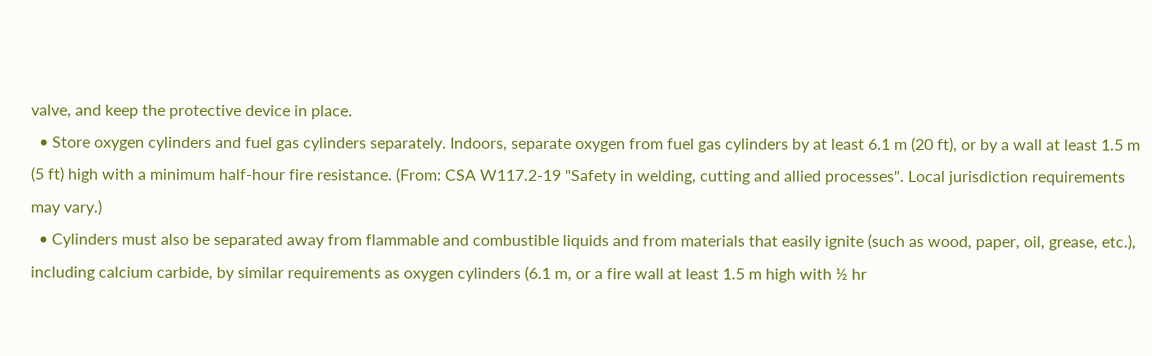valve, and keep the protective device in place.
  • Store oxygen cylinders and fuel gas cylinders separately. Indoors, separate oxygen from fuel gas cylinders by at least 6.1 m (20 ft), or by a wall at least 1.5 m (5 ft) high with a minimum half-hour fire resistance. (From: CSA W117.2-19 "Safety in welding, cutting and allied processes". Local jurisdiction requirements may vary.)
  • Cylinders must also be separated away from flammable and combustible liquids and from materials that easily ignite (such as wood, paper, oil, grease, etc.), including calcium carbide, by similar requirements as oxygen cylinders (6.1 m, or a fire wall at least 1.5 m high with ½ hr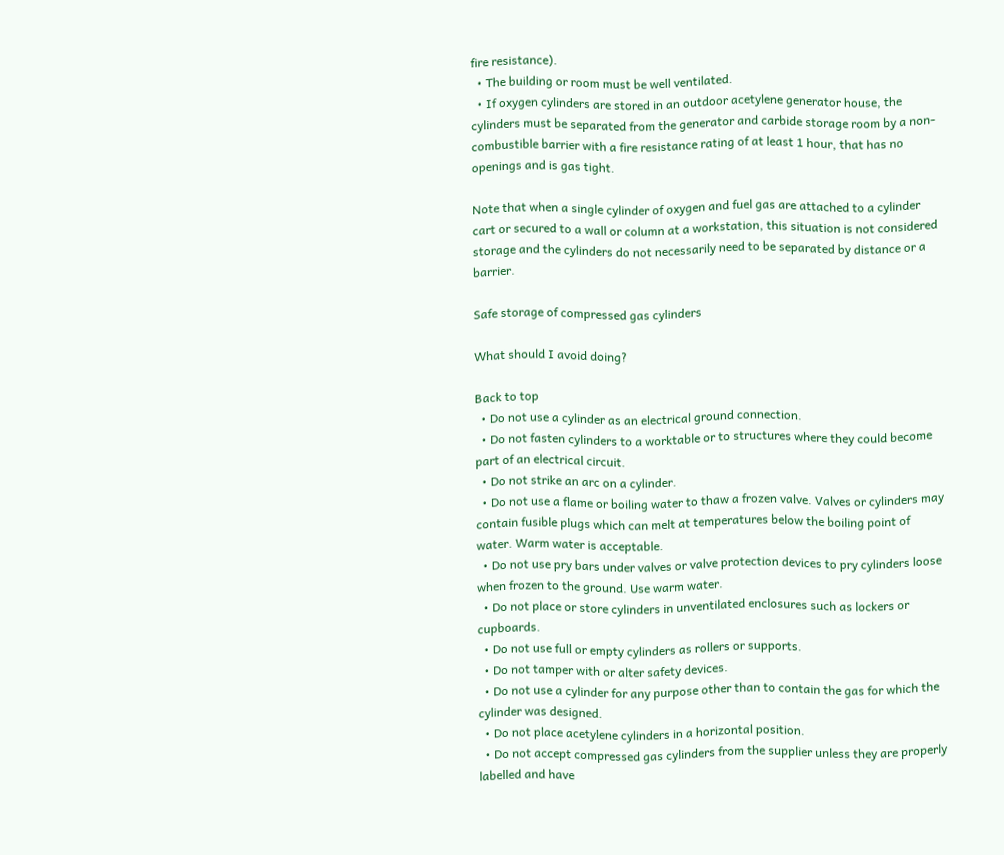fire resistance).
  • The building or room must be well ventilated.
  • If oxygen cylinders are stored in an outdoor acetylene generator house, the cylinders must be separated from the generator and carbide storage room by a non-combustible barrier with a fire resistance rating of at least 1 hour, that has no openings and is gas tight.

Note that when a single cylinder of oxygen and fuel gas are attached to a cylinder cart or secured to a wall or column at a workstation, this situation is not considered storage and the cylinders do not necessarily need to be separated by distance or a barrier.

Safe storage of compressed gas cylinders

What should I avoid doing?

Back to top
  • Do not use a cylinder as an electrical ground connection.
  • Do not fasten cylinders to a worktable or to structures where they could become part of an electrical circuit.
  • Do not strike an arc on a cylinder.
  • Do not use a flame or boiling water to thaw a frozen valve. Valves or cylinders may contain fusible plugs which can melt at temperatures below the boiling point of water. Warm water is acceptable.
  • Do not use pry bars under valves or valve protection devices to pry cylinders loose when frozen to the ground. Use warm water.
  • Do not place or store cylinders in unventilated enclosures such as lockers or cupboards.
  • Do not use full or empty cylinders as rollers or supports.
  • Do not tamper with or alter safety devices.
  • Do not use a cylinder for any purpose other than to contain the gas for which the cylinder was designed.
  • Do not place acetylene cylinders in a horizontal position.
  • Do not accept compressed gas cylinders from the supplier unless they are properly labelled and have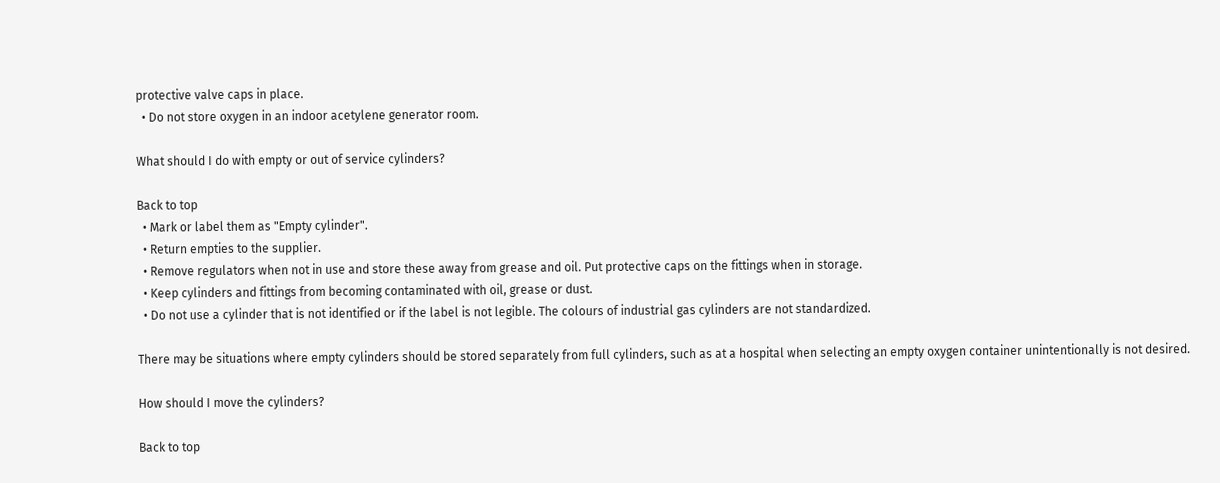protective valve caps in place.
  • Do not store oxygen in an indoor acetylene generator room.

What should I do with empty or out of service cylinders?

Back to top
  • Mark or label them as "Empty cylinder".
  • Return empties to the supplier.
  • Remove regulators when not in use and store these away from grease and oil. Put protective caps on the fittings when in storage.
  • Keep cylinders and fittings from becoming contaminated with oil, grease or dust.
  • Do not use a cylinder that is not identified or if the label is not legible. The colours of industrial gas cylinders are not standardized.

There may be situations where empty cylinders should be stored separately from full cylinders, such as at a hospital when selecting an empty oxygen container unintentionally is not desired.

How should I move the cylinders?

Back to top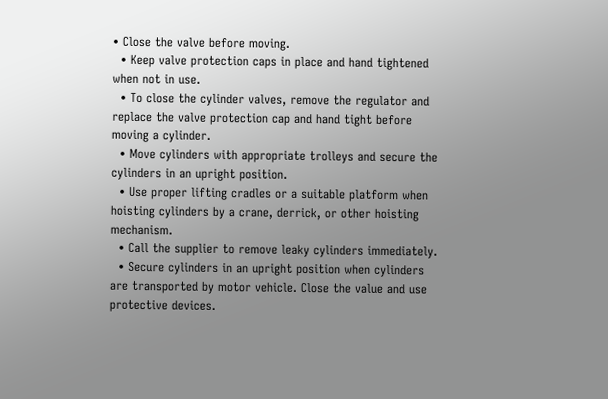• Close the valve before moving.
  • Keep valve protection caps in place and hand tightened when not in use.
  • To close the cylinder valves, remove the regulator and replace the valve protection cap and hand tight before moving a cylinder.
  • Move cylinders with appropriate trolleys and secure the cylinders in an upright position.
  • Use proper lifting cradles or a suitable platform when hoisting cylinders by a crane, derrick, or other hoisting mechanism.
  • Call the supplier to remove leaky cylinders immediately.
  • Secure cylinders in an upright position when cylinders are transported by motor vehicle. Close the value and use protective devices.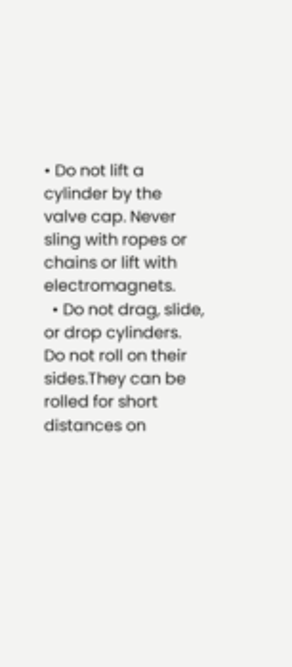• Do not lift a cylinder by the valve cap. Never sling with ropes or chains or lift with electromagnets.
  • Do not drag, slide, or drop cylinders. Do not roll on their sides.They can be rolled for short distances on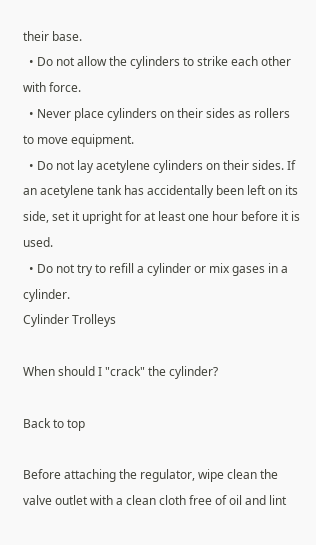their base.
  • Do not allow the cylinders to strike each other with force.
  • Never place cylinders on their sides as rollers to move equipment.
  • Do not lay acetylene cylinders on their sides. If an acetylene tank has accidentally been left on its side, set it upright for at least one hour before it is used.
  • Do not try to refill a cylinder or mix gases in a cylinder.
Cylinder Trolleys

When should I "crack" the cylinder?

Back to top

Before attaching the regulator, wipe clean the valve outlet with a clean cloth free of oil and lint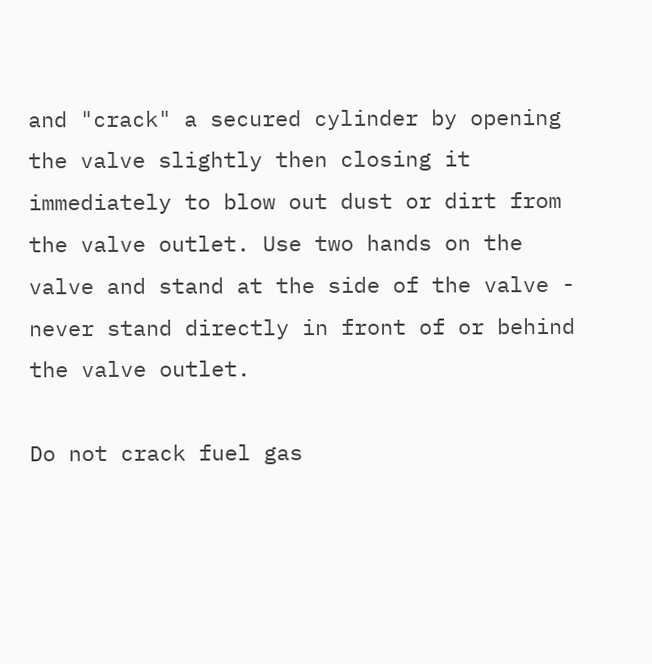and "crack" a secured cylinder by opening the valve slightly then closing it immediately to blow out dust or dirt from the valve outlet. Use two hands on the valve and stand at the side of the valve - never stand directly in front of or behind the valve outlet.

Do not crack fuel gas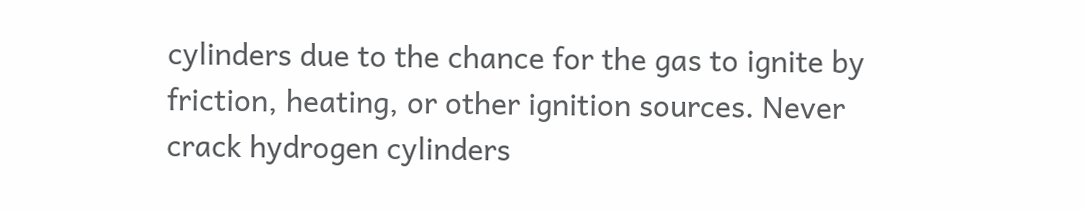cylinders due to the chance for the gas to ignite by friction, heating, or other ignition sources. Never crack hydrogen cylinders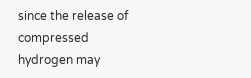since the release of compressed hydrogen may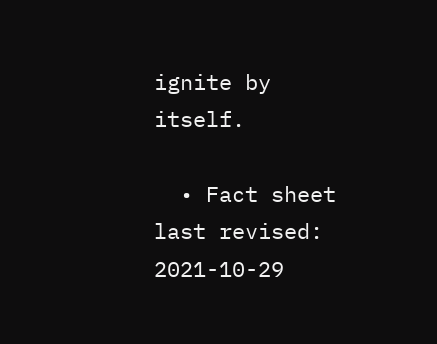ignite by itself.

  • Fact sheet last revised: 2021-10-29